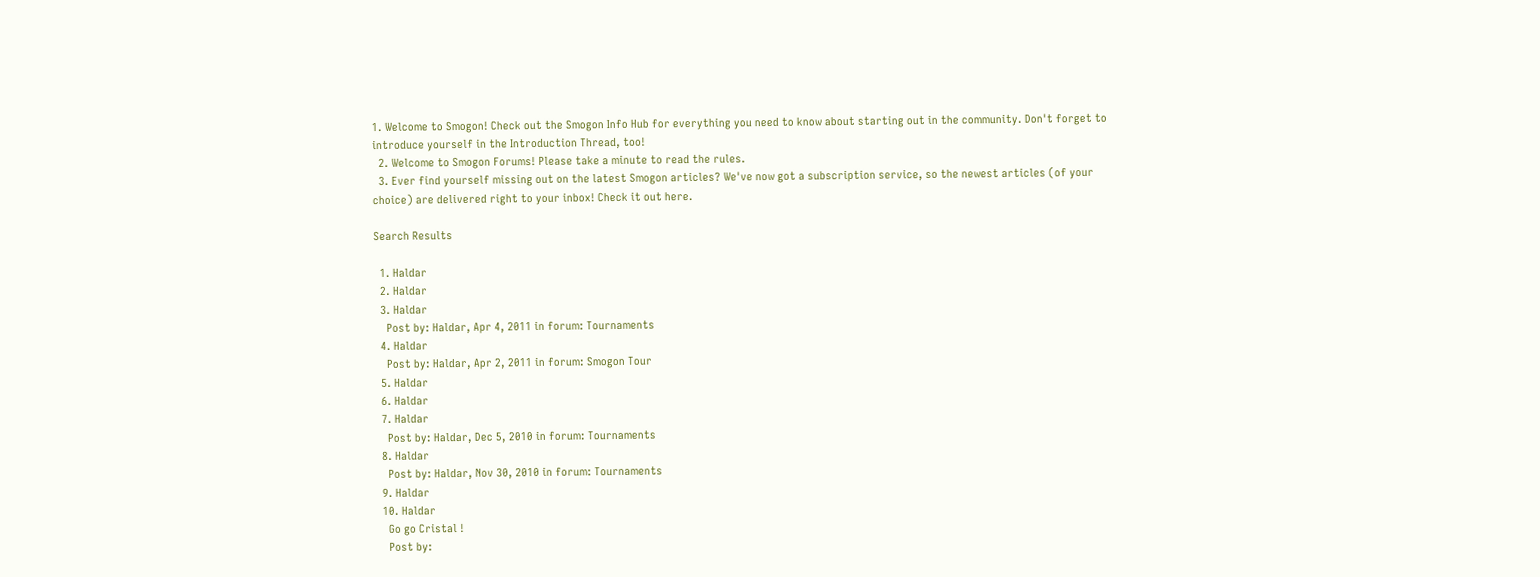1. Welcome to Smogon! Check out the Smogon Info Hub for everything you need to know about starting out in the community. Don't forget to introduce yourself in the Introduction Thread, too!
  2. Welcome to Smogon Forums! Please take a minute to read the rules.
  3. Ever find yourself missing out on the latest Smogon articles? We've now got a subscription service, so the newest articles (of your choice) are delivered right to your inbox! Check it out here.

Search Results

  1. Haldar
  2. Haldar
  3. Haldar
    Post by: Haldar, Apr 4, 2011 in forum: Tournaments
  4. Haldar
    Post by: Haldar, Apr 2, 2011 in forum: Smogon Tour
  5. Haldar
  6. Haldar
  7. Haldar
    Post by: Haldar, Dec 5, 2010 in forum: Tournaments
  8. Haldar
    Post by: Haldar, Nov 30, 2010 in forum: Tournaments
  9. Haldar
  10. Haldar
    Go go Cristal !
    Post by: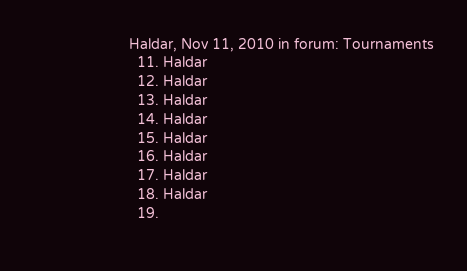Haldar, Nov 11, 2010 in forum: Tournaments
  11. Haldar
  12. Haldar
  13. Haldar
  14. Haldar
  15. Haldar
  16. Haldar
  17. Haldar
  18. Haldar
  19.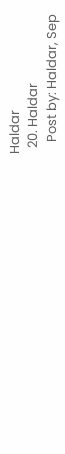Haldar
  20. Haldar
    Post by: Haldar, Sep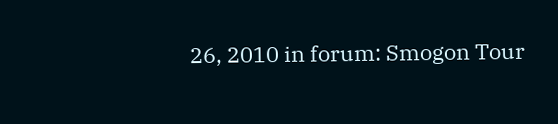26, 2010 in forum: Smogon Tour